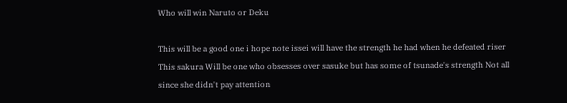Who will win Naruto or Deku

This will be a good one i hope note issei will have the strength he had when he defeated riser This sakura Will be one who obsesses over sasuke but has some of tsunade's strength Not all since she didn't pay attention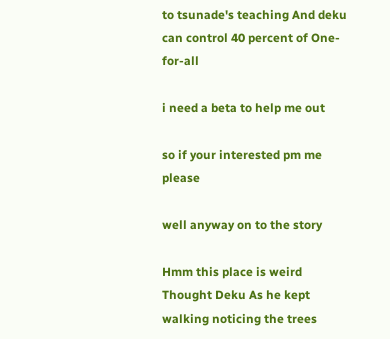to tsunade's teaching And deku can control 40 percent of One-for-all

i need a beta to help me out

so if your interested pm me please

well anyway on to the story

Hmm this place is weird Thought Deku As he kept walking noticing the trees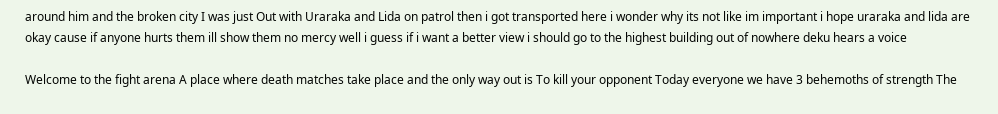around him and the broken city I was just Out with Uraraka and Lida on patrol then i got transported here i wonder why its not like im important i hope uraraka and lida are okay cause if anyone hurts them ill show them no mercy well i guess if i want a better view i should go to the highest building out of nowhere deku hears a voice

Welcome to the fight arena A place where death matches take place and the only way out is To kill your opponent Today everyone we have 3 behemoths of strength The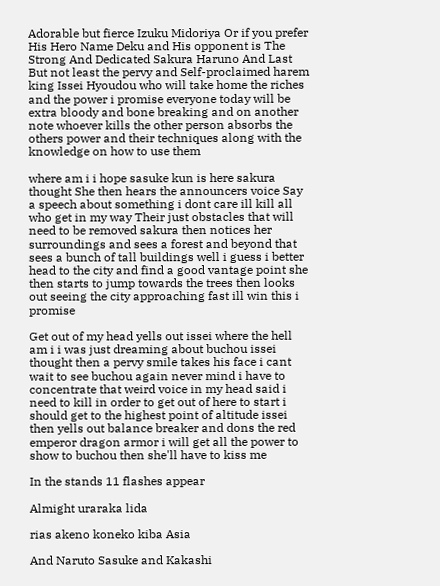Adorable but fierce Izuku Midoriya Or if you prefer His Hero Name Deku and His opponent is The Strong And Dedicated Sakura Haruno And Last But not least the pervy and Self-proclaimed harem king Issei Hyoudou who will take home the riches and the power i promise everyone today will be extra bloody and bone breaking and on another note whoever kills the other person absorbs the others power and their techniques along with the knowledge on how to use them

where am i i hope sasuke kun is here sakura thought She then hears the announcers voice Say a speech about something i dont care ill kill all who get in my way Their just obstacles that will need to be removed sakura then notices her surroundings and sees a forest and beyond that sees a bunch of tall buildings well i guess i better head to the city and find a good vantage point she then starts to jump towards the trees then looks out seeing the city approaching fast ill win this i promise

Get out of my head yells out issei where the hell am i i was just dreaming about buchou issei thought then a pervy smile takes his face i cant wait to see buchou again never mind i have to concentrate that weird voice in my head said i need to kill in order to get out of here to start i should get to the highest point of altitude issei then yells out balance breaker and dons the red emperor dragon armor i will get all the power to show to buchou then she'll have to kiss me

In the stands 11 flashes appear

Almight uraraka lida

rias akeno koneko kiba Asia

And Naruto Sasuke and Kakashi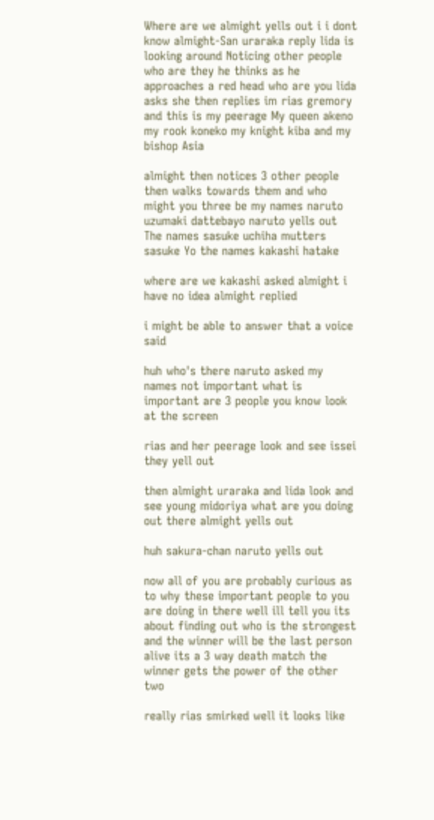Where are we almight yells out i i dont know almight-San uraraka reply lida is looking around Noticing other people who are they he thinks as he approaches a red head who are you lida asks she then replies im rias gremory and this is my peerage My queen akeno my rook koneko my knight kiba and my bishop Asia

almight then notices 3 other people then walks towards them and who might you three be my names naruto uzumaki dattebayo naruto yells out The names sasuke uchiha mutters sasuke Yo the names kakashi hatake

where are we kakashi asked almight i have no idea almight replied

i might be able to answer that a voice said

huh who's there naruto asked my names not important what is important are 3 people you know look at the screen

rias and her peerage look and see issei they yell out

then almight uraraka and lida look and see young midoriya what are you doing out there almight yells out

huh sakura-chan naruto yells out

now all of you are probably curious as to why these important people to you are doing in there well ill tell you its about finding out who is the strongest and the winner will be the last person alive its a 3 way death match the winner gets the power of the other two

really rias smirked well it looks like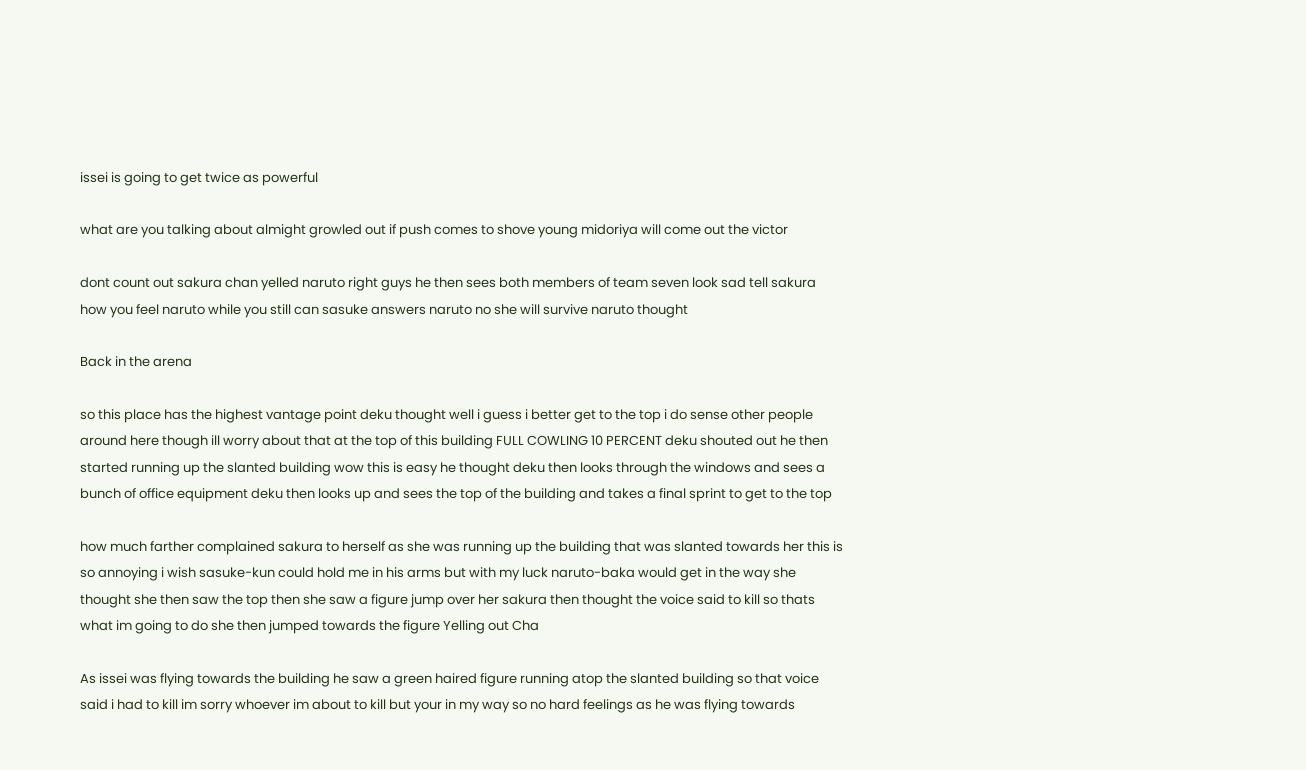issei is going to get twice as powerful

what are you talking about almight growled out if push comes to shove young midoriya will come out the victor

dont count out sakura chan yelled naruto right guys he then sees both members of team seven look sad tell sakura how you feel naruto while you still can sasuke answers naruto no she will survive naruto thought

Back in the arena

so this place has the highest vantage point deku thought well i guess i better get to the top i do sense other people around here though ill worry about that at the top of this building FULL COWLING 10 PERCENT deku shouted out he then started running up the slanted building wow this is easy he thought deku then looks through the windows and sees a bunch of office equipment deku then looks up and sees the top of the building and takes a final sprint to get to the top

how much farther complained sakura to herself as she was running up the building that was slanted towards her this is so annoying i wish sasuke-kun could hold me in his arms but with my luck naruto-baka would get in the way she thought she then saw the top then she saw a figure jump over her sakura then thought the voice said to kill so thats what im going to do she then jumped towards the figure Yelling out Cha

As issei was flying towards the building he saw a green haired figure running atop the slanted building so that voice said i had to kill im sorry whoever im about to kill but your in my way so no hard feelings as he was flying towards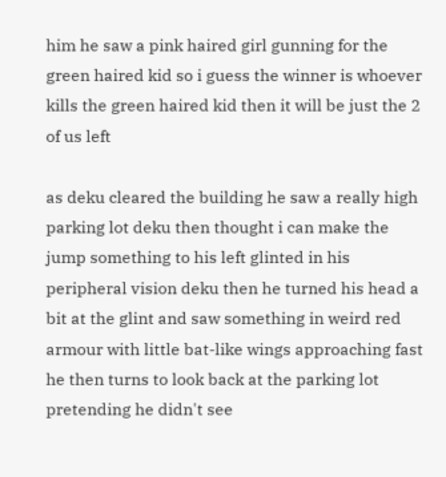him he saw a pink haired girl gunning for the green haired kid so i guess the winner is whoever kills the green haired kid then it will be just the 2 of us left

as deku cleared the building he saw a really high parking lot deku then thought i can make the jump something to his left glinted in his peripheral vision deku then he turned his head a bit at the glint and saw something in weird red armour with little bat-like wings approaching fast he then turns to look back at the parking lot pretending he didn't see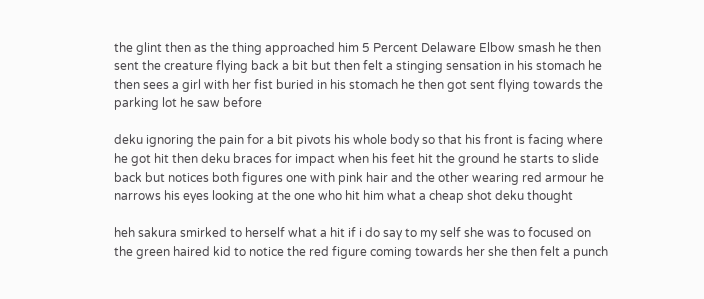the glint then as the thing approached him 5 Percent Delaware Elbow smash he then sent the creature flying back a bit but then felt a stinging sensation in his stomach he then sees a girl with her fist buried in his stomach he then got sent flying towards the parking lot he saw before

deku ignoring the pain for a bit pivots his whole body so that his front is facing where he got hit then deku braces for impact when his feet hit the ground he starts to slide back but notices both figures one with pink hair and the other wearing red armour he narrows his eyes looking at the one who hit him what a cheap shot deku thought

heh sakura smirked to herself what a hit if i do say to my self she was to focused on the green haired kid to notice the red figure coming towards her she then felt a punch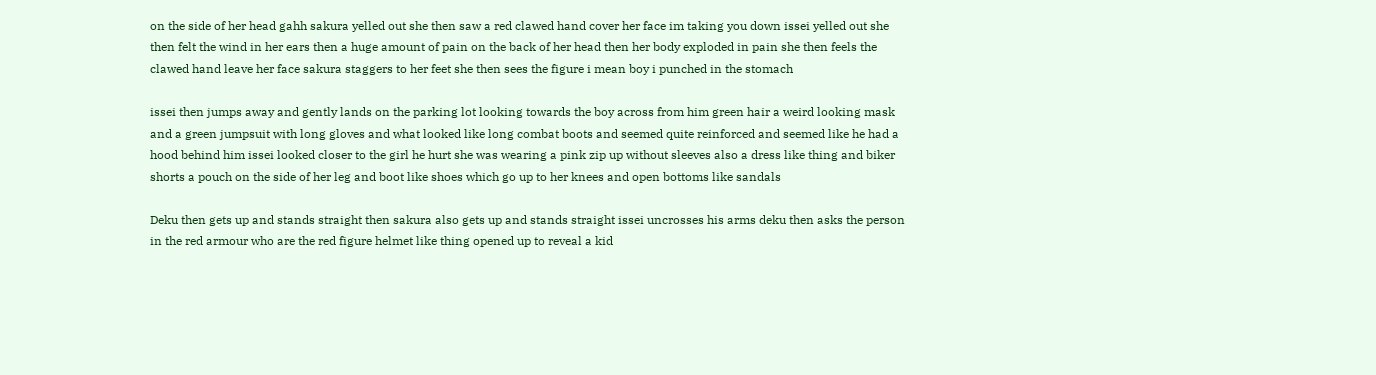on the side of her head gahh sakura yelled out she then saw a red clawed hand cover her face im taking you down issei yelled out she then felt the wind in her ears then a huge amount of pain on the back of her head then her body exploded in pain she then feels the clawed hand leave her face sakura staggers to her feet she then sees the figure i mean boy i punched in the stomach

issei then jumps away and gently lands on the parking lot looking towards the boy across from him green hair a weird looking mask and a green jumpsuit with long gloves and what looked like long combat boots and seemed quite reinforced and seemed like he had a hood behind him issei looked closer to the girl he hurt she was wearing a pink zip up without sleeves also a dress like thing and biker shorts a pouch on the side of her leg and boot like shoes which go up to her knees and open bottoms like sandals

Deku then gets up and stands straight then sakura also gets up and stands straight issei uncrosses his arms deku then asks the person in the red armour who are the red figure helmet like thing opened up to reveal a kid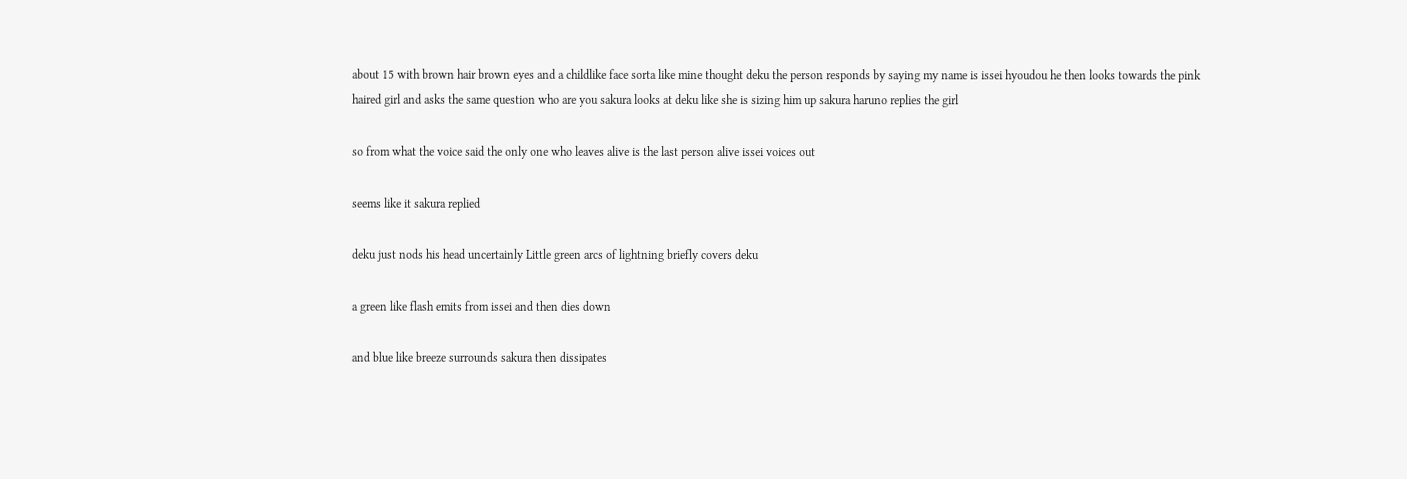about 15 with brown hair brown eyes and a childlike face sorta like mine thought deku the person responds by saying my name is issei hyoudou he then looks towards the pink haired girl and asks the same question who are you sakura looks at deku like she is sizing him up sakura haruno replies the girl

so from what the voice said the only one who leaves alive is the last person alive issei voices out

seems like it sakura replied

deku just nods his head uncertainly Little green arcs of lightning briefly covers deku

a green like flash emits from issei and then dies down

and blue like breeze surrounds sakura then dissipates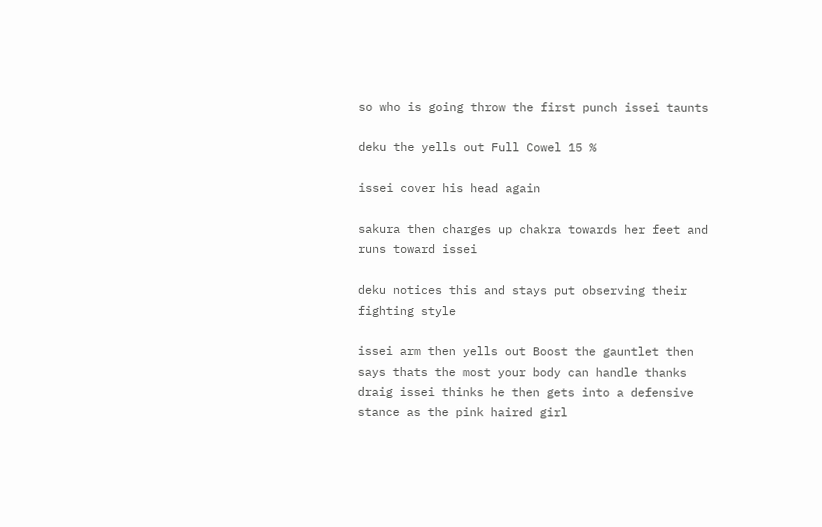so who is going throw the first punch issei taunts

deku the yells out Full Cowel 15 %

issei cover his head again

sakura then charges up chakra towards her feet and runs toward issei

deku notices this and stays put observing their fighting style

issei arm then yells out Boost the gauntlet then says thats the most your body can handle thanks draig issei thinks he then gets into a defensive stance as the pink haired girl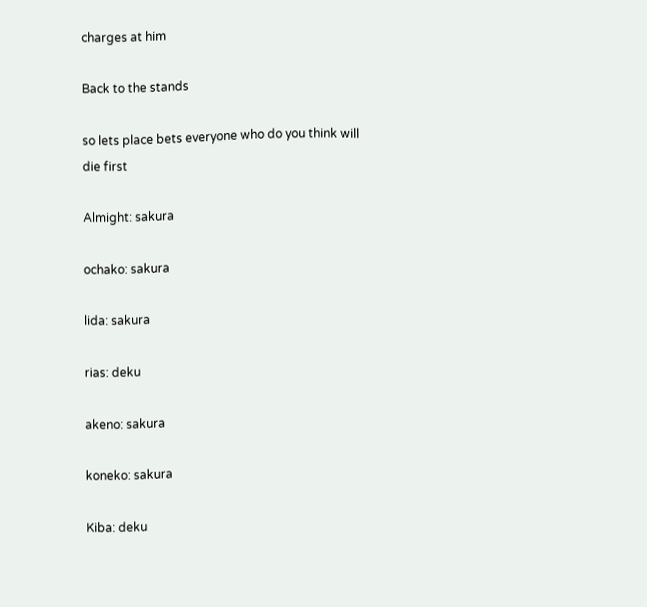charges at him

Back to the stands

so lets place bets everyone who do you think will die first

Almight: sakura

ochako: sakura

lida: sakura

rias: deku

akeno: sakura

koneko: sakura

Kiba: deku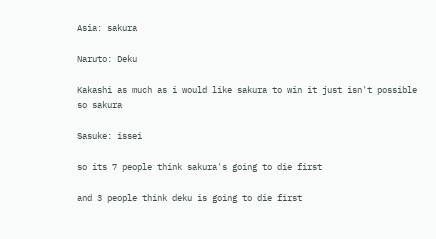Asia: sakura

Naruto: Deku

Kakashi as much as i would like sakura to win it just isn't possible so sakura

Sasuke: issei

so its 7 people think sakura's going to die first

and 3 people think deku is going to die first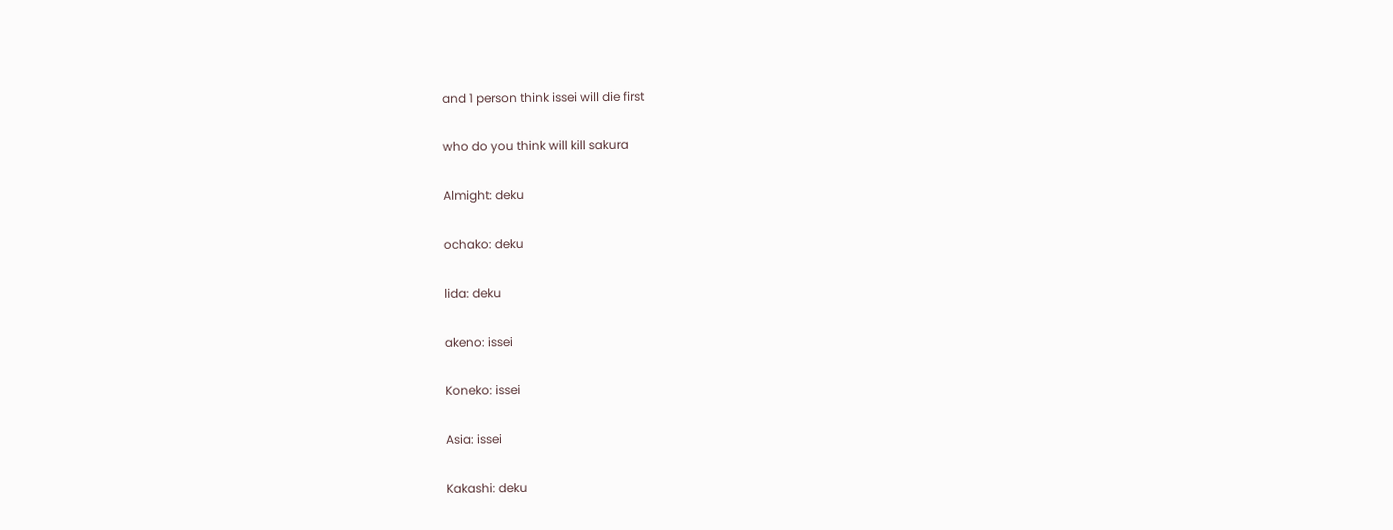and 1 person think issei will die first

who do you think will kill sakura

Almight: deku

ochako: deku

lida: deku

akeno: issei

Koneko: issei

Asia: issei

Kakashi: deku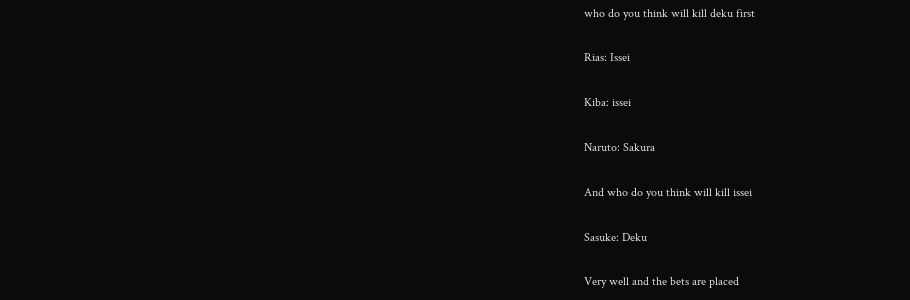who do you think will kill deku first

Rias: Issei

Kiba: issei

Naruto: Sakura

And who do you think will kill issei

Sasuke: Deku

Very well and the bets are placed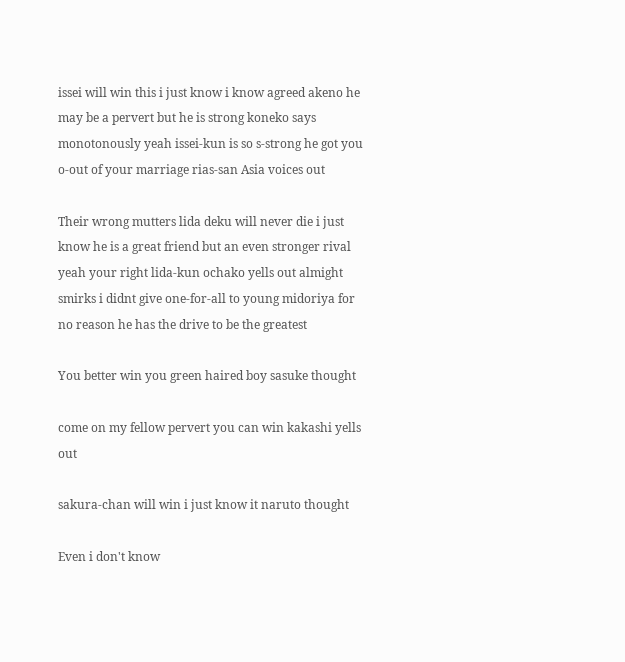issei will win this i just know i know agreed akeno he may be a pervert but he is strong koneko says monotonously yeah issei-kun is so s-strong he got you o-out of your marriage rias-san Asia voices out

Their wrong mutters lida deku will never die i just know he is a great friend but an even stronger rival yeah your right lida-kun ochako yells out almight smirks i didnt give one-for-all to young midoriya for no reason he has the drive to be the greatest

You better win you green haired boy sasuke thought

come on my fellow pervert you can win kakashi yells out

sakura-chan will win i just know it naruto thought

Even i don't know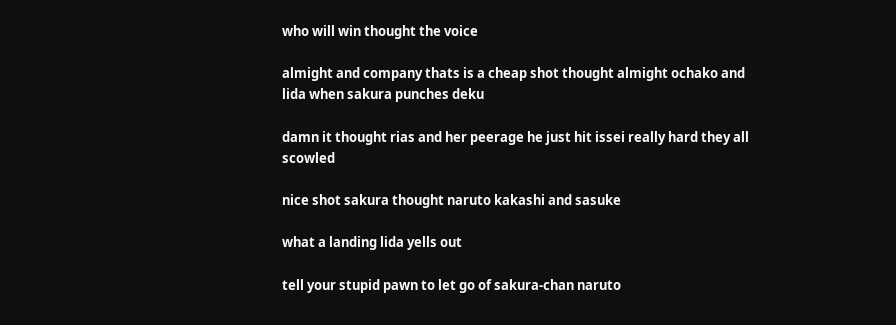who will win thought the voice

almight and company thats is a cheap shot thought almight ochako and lida when sakura punches deku

damn it thought rias and her peerage he just hit issei really hard they all scowled

nice shot sakura thought naruto kakashi and sasuke

what a landing lida yells out

tell your stupid pawn to let go of sakura-chan naruto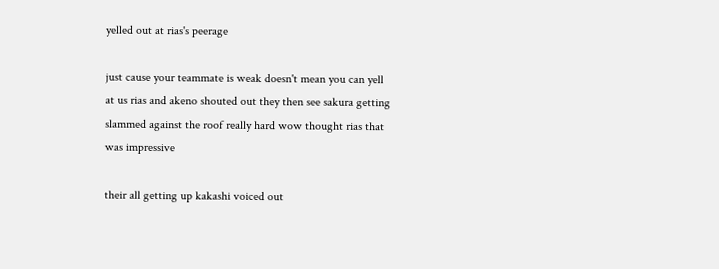yelled out at rias's peerage

just cause your teammate is weak doesn't mean you can yell at us rias and akeno shouted out they then see sakura getting slammed against the roof really hard wow thought rias that was impressive

their all getting up kakashi voiced out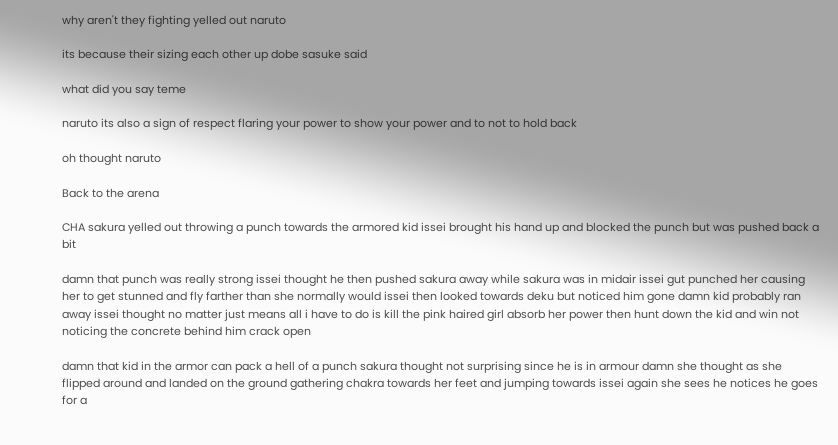why aren't they fighting yelled out naruto

its because their sizing each other up dobe sasuke said

what did you say teme

naruto its also a sign of respect flaring your power to show your power and to not to hold back

oh thought naruto

Back to the arena

CHA sakura yelled out throwing a punch towards the armored kid issei brought his hand up and blocked the punch but was pushed back a bit

damn that punch was really strong issei thought he then pushed sakura away while sakura was in midair issei gut punched her causing her to get stunned and fly farther than she normally would issei then looked towards deku but noticed him gone damn kid probably ran away issei thought no matter just means all i have to do is kill the pink haired girl absorb her power then hunt down the kid and win not noticing the concrete behind him crack open

damn that kid in the armor can pack a hell of a punch sakura thought not surprising since he is in armour damn she thought as she flipped around and landed on the ground gathering chakra towards her feet and jumping towards issei again she sees he notices he goes for a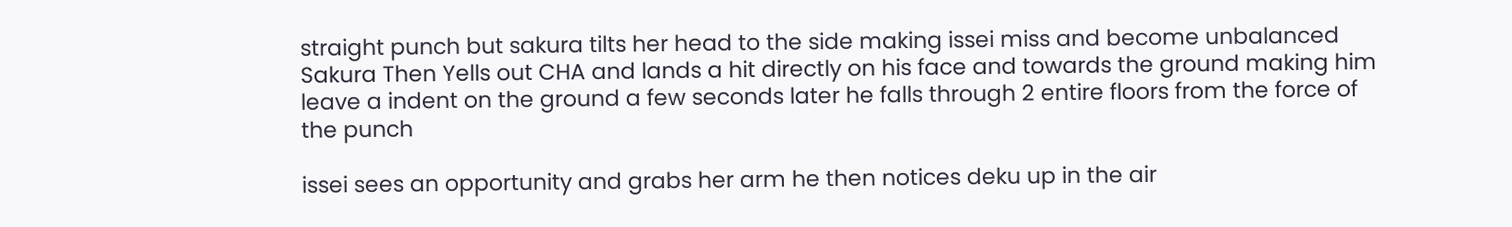straight punch but sakura tilts her head to the side making issei miss and become unbalanced Sakura Then Yells out CHA and lands a hit directly on his face and towards the ground making him leave a indent on the ground a few seconds later he falls through 2 entire floors from the force of the punch

issei sees an opportunity and grabs her arm he then notices deku up in the air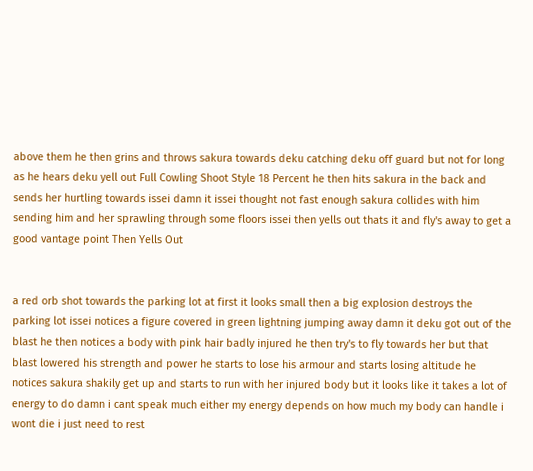above them he then grins and throws sakura towards deku catching deku off guard but not for long as he hears deku yell out Full Cowling Shoot Style 18 Percent he then hits sakura in the back and sends her hurtling towards issei damn it issei thought not fast enough sakura collides with him sending him and her sprawling through some floors issei then yells out thats it and fly's away to get a good vantage point Then Yells Out


a red orb shot towards the parking lot at first it looks small then a big explosion destroys the parking lot issei notices a figure covered in green lightning jumping away damn it deku got out of the blast he then notices a body with pink hair badly injured he then try's to fly towards her but that blast lowered his strength and power he starts to lose his armour and starts losing altitude he notices sakura shakily get up and starts to run with her injured body but it looks like it takes a lot of energy to do damn i cant speak much either my energy depends on how much my body can handle i wont die i just need to rest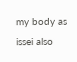my body as issei also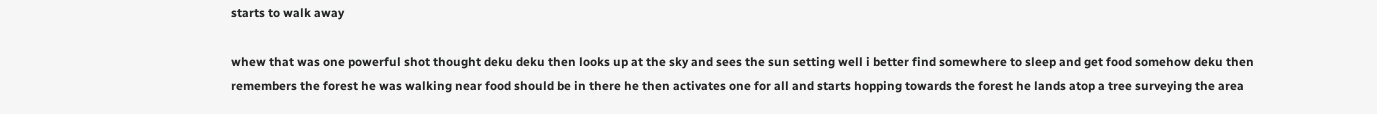starts to walk away

whew that was one powerful shot thought deku deku then looks up at the sky and sees the sun setting well i better find somewhere to sleep and get food somehow deku then remembers the forest he was walking near food should be in there he then activates one for all and starts hopping towards the forest he lands atop a tree surveying the area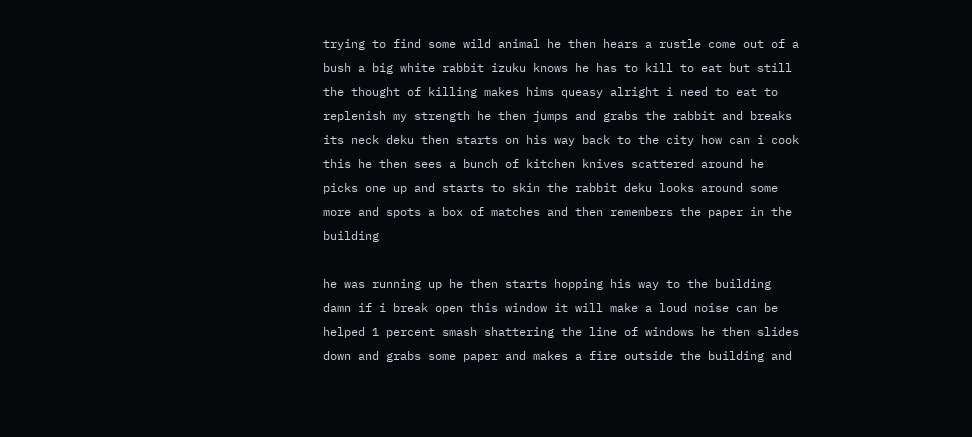trying to find some wild animal he then hears a rustle come out of a bush a big white rabbit izuku knows he has to kill to eat but still the thought of killing makes hims queasy alright i need to eat to replenish my strength he then jumps and grabs the rabbit and breaks its neck deku then starts on his way back to the city how can i cook this he then sees a bunch of kitchen knives scattered around he picks one up and starts to skin the rabbit deku looks around some more and spots a box of matches and then remembers the paper in the building

he was running up he then starts hopping his way to the building damn if i break open this window it will make a loud noise can be helped 1 percent smash shattering the line of windows he then slides down and grabs some paper and makes a fire outside the building and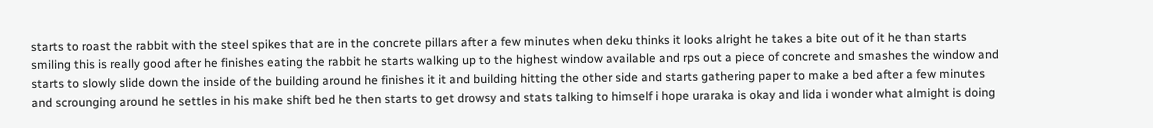starts to roast the rabbit with the steel spikes that are in the concrete pillars after a few minutes when deku thinks it looks alright he takes a bite out of it he than starts smiling this is really good after he finishes eating the rabbit he starts walking up to the highest window available and rps out a piece of concrete and smashes the window and starts to slowly slide down the inside of the building around he finishes it it and building hitting the other side and starts gathering paper to make a bed after a few minutes and scrounging around he settles in his make shift bed he then starts to get drowsy and stats talking to himself i hope uraraka is okay and lida i wonder what almight is doing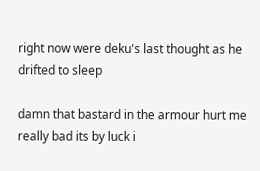right now were deku's last thought as he drifted to sleep

damn that bastard in the armour hurt me really bad its by luck i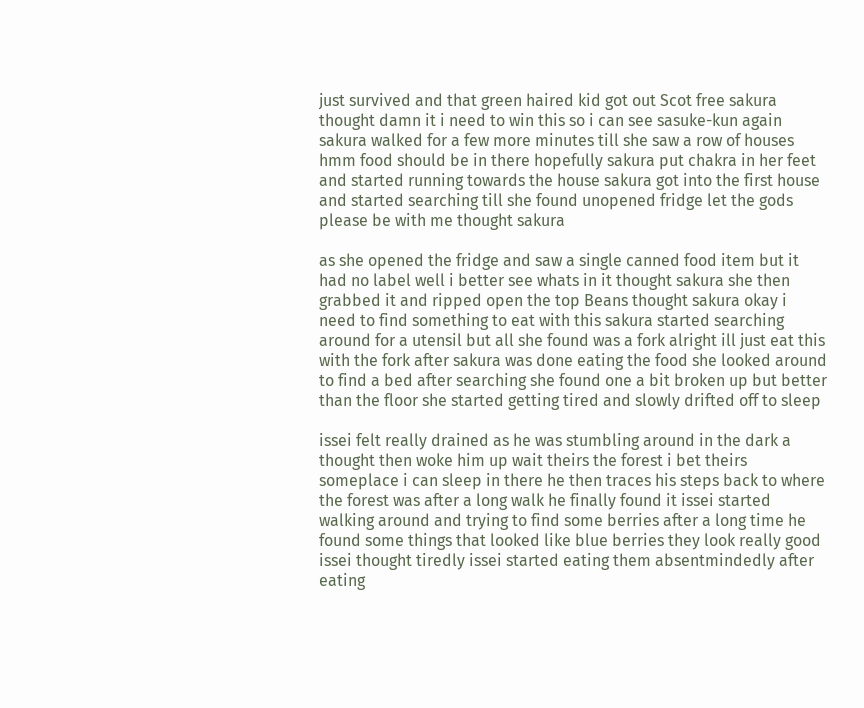just survived and that green haired kid got out Scot free sakura thought damn it i need to win this so i can see sasuke-kun again sakura walked for a few more minutes till she saw a row of houses hmm food should be in there hopefully sakura put chakra in her feet and started running towards the house sakura got into the first house and started searching till she found unopened fridge let the gods please be with me thought sakura

as she opened the fridge and saw a single canned food item but it had no label well i better see whats in it thought sakura she then grabbed it and ripped open the top Beans thought sakura okay i need to find something to eat with this sakura started searching around for a utensil but all she found was a fork alright ill just eat this with the fork after sakura was done eating the food she looked around to find a bed after searching she found one a bit broken up but better than the floor she started getting tired and slowly drifted off to sleep

issei felt really drained as he was stumbling around in the dark a thought then woke him up wait theirs the forest i bet theirs someplace i can sleep in there he then traces his steps back to where the forest was after a long walk he finally found it issei started walking around and trying to find some berries after a long time he found some things that looked like blue berries they look really good issei thought tiredly issei started eating them absentmindedly after eating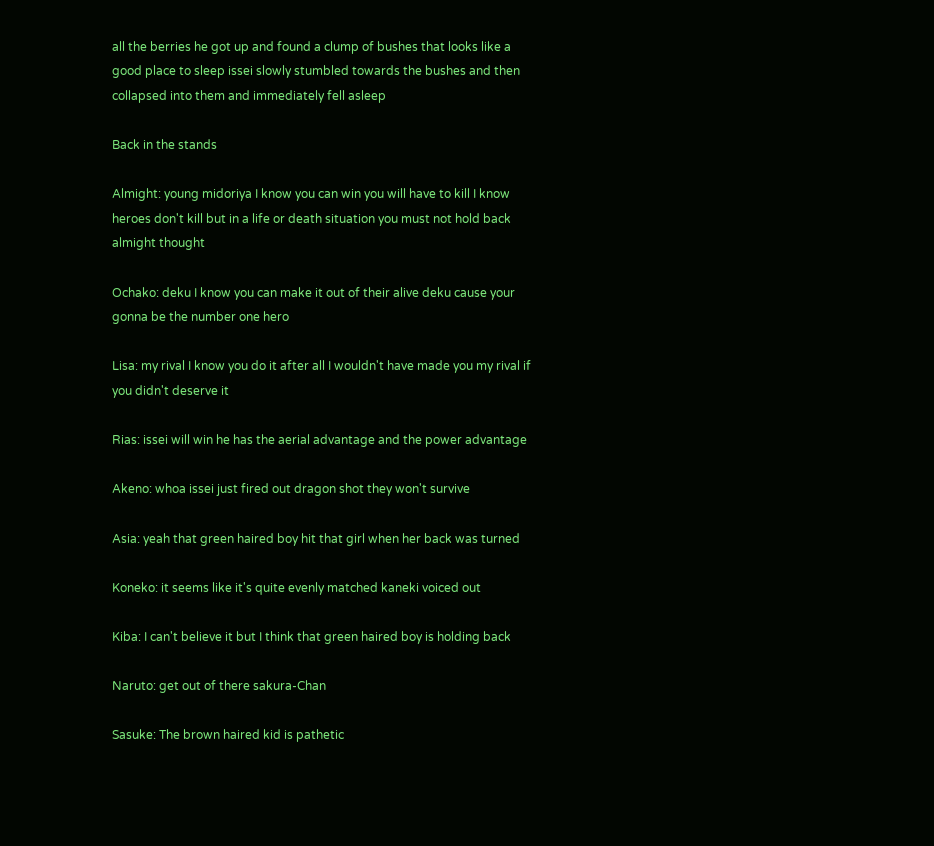all the berries he got up and found a clump of bushes that looks like a good place to sleep issei slowly stumbled towards the bushes and then collapsed into them and immediately fell asleep

Back in the stands

Almight: young midoriya I know you can win you will have to kill I know heroes don't kill but in a life or death situation you must not hold back almight thought

Ochako: deku I know you can make it out of their alive deku cause your gonna be the number one hero

Lisa: my rival I know you do it after all I wouldn't have made you my rival if you didn't deserve it

Rias: issei will win he has the aerial advantage and the power advantage

Akeno: whoa issei just fired out dragon shot they won't survive

Asia: yeah that green haired boy hit that girl when her back was turned

Koneko: it seems like it's quite evenly matched kaneki voiced out

Kiba: I can't believe it but I think that green haired boy is holding back

Naruto: get out of there sakura-Chan

Sasuke: The brown haired kid is pathetic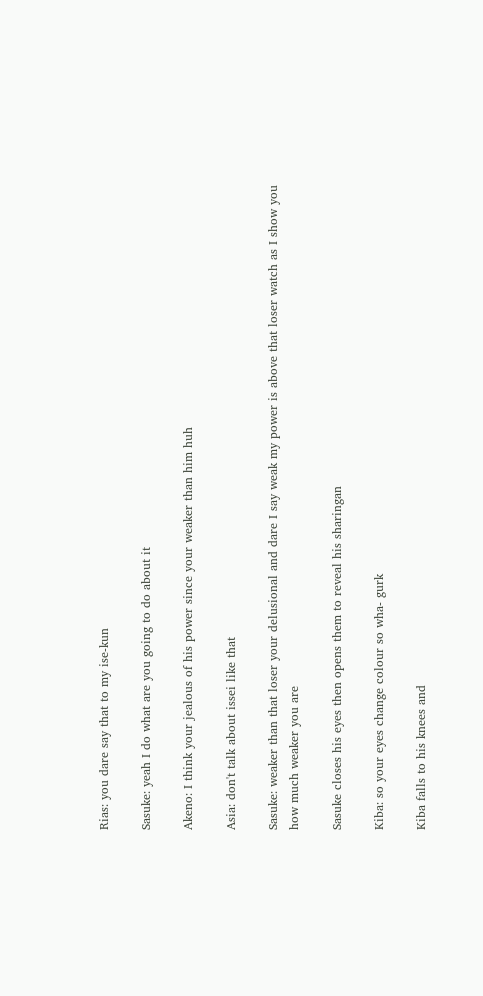Rias: you dare say that to my ise-kun

Sasuke: yeah I do what are you going to do about it

Akeno: I think your jealous of his power since your weaker than him huh

Asia: don't talk about issei like that

Sasuke: weaker than that loser your delusional and dare I say weak my power is above that loser watch as I show you how much weaker you are

Sasuke closes his eyes then opens them to reveal his sharingan

Kiba: so your eyes change colour so wha- gurk

Kiba falls to his knees and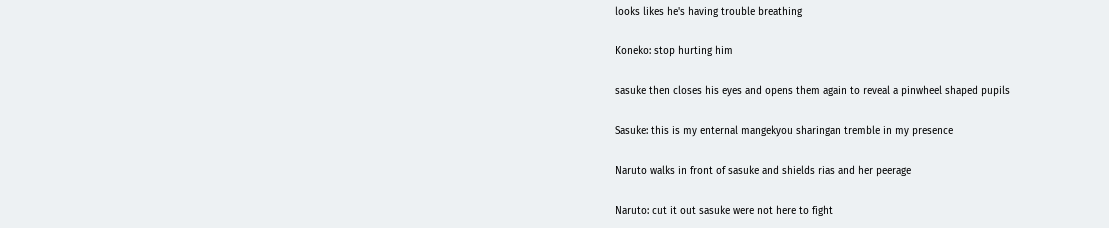looks likes he's having trouble breathing

Koneko: stop hurting him

sasuke then closes his eyes and opens them again to reveal a pinwheel shaped pupils

Sasuke: this is my enternal mangekyou sharingan tremble in my presence

Naruto walks in front of sasuke and shields rias and her peerage

Naruto: cut it out sasuke were not here to fight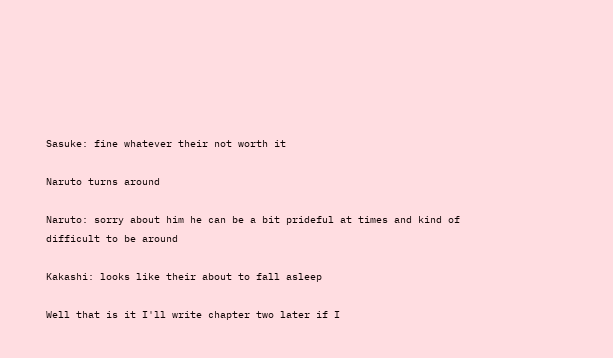Sasuke: fine whatever their not worth it

Naruto turns around

Naruto: sorry about him he can be a bit prideful at times and kind of difficult to be around

Kakashi: looks like their about to fall asleep

Well that is it I'll write chapter two later if I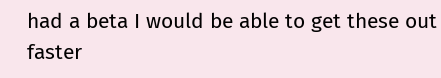had a beta I would be able to get these out faster